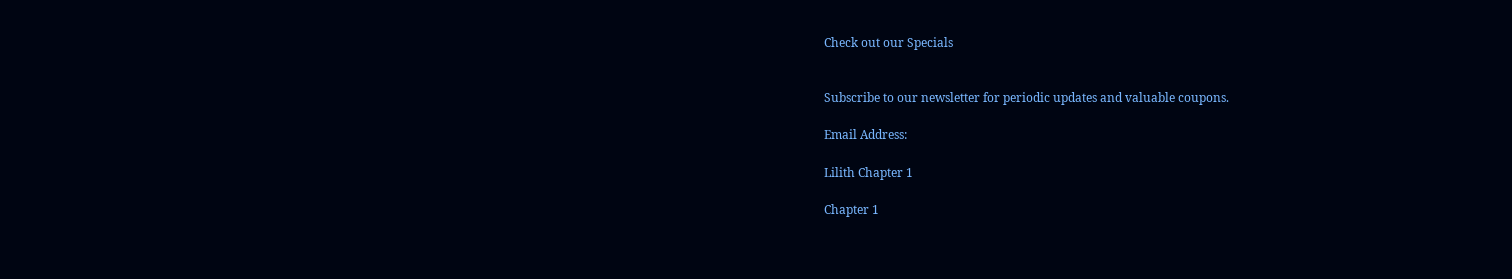Check out our Specials


Subscribe to our newsletter for periodic updates and valuable coupons.

Email Address:

Lilith Chapter 1

Chapter 1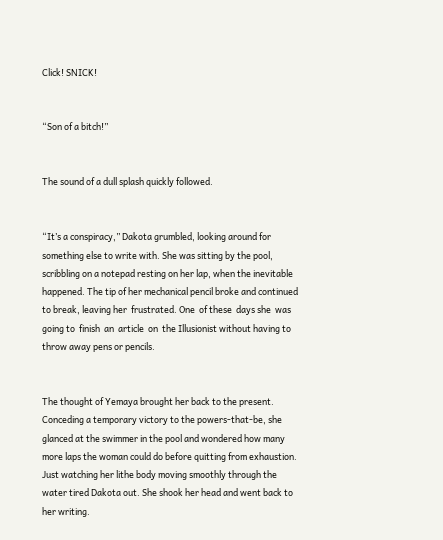Click! SNICK!


“Son of a bitch!”


The sound of a dull splash quickly followed.


“It’s a conspiracy,” Dakota grumbled, looking around for something else to write with. She was sitting by the pool, scribbling on a notepad resting on her lap, when the inevitable happened. The tip of her mechanical pencil broke and continued to break, leaving her  frustrated. One  of these  days she  was  going to  finish  an  article  on  the Illusionist without having to throw away pens or pencils.


The thought of Yemaya brought her back to the present. Conceding a temporary victory to the powers-that-be, she glanced at the swimmer in the pool and wondered how many more laps the woman could do before quitting from exhaustion. Just watching her lithe body moving smoothly through the water tired Dakota out. She shook her head and went back to her writing.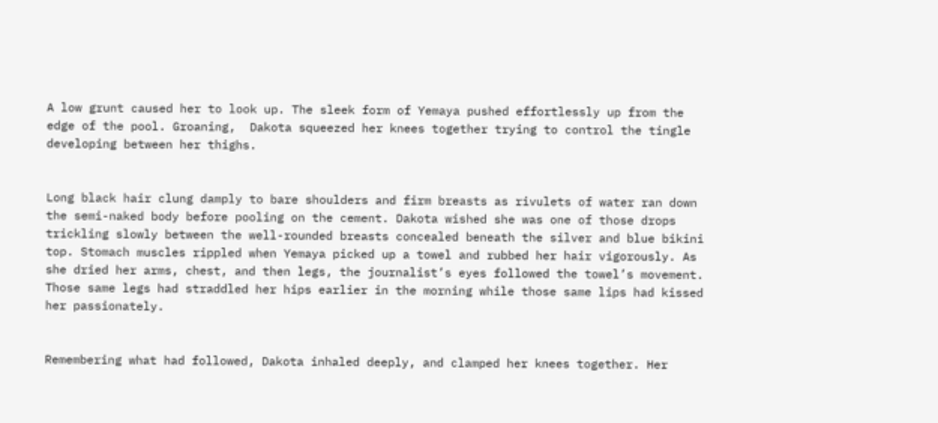A low grunt caused her to look up. The sleek form of Yemaya pushed effortlessly up from the edge of the pool. Groaning,  Dakota squeezed her knees together trying to control the tingle developing between her thighs.


Long black hair clung damply to bare shoulders and firm breasts as rivulets of water ran down the semi-naked body before pooling on the cement. Dakota wished she was one of those drops trickling slowly between the well-rounded breasts concealed beneath the silver and blue bikini top. Stomach muscles rippled when Yemaya picked up a towel and rubbed her hair vigorously. As she dried her arms, chest, and then legs, the journalist’s eyes followed the towel’s movement. Those same legs had straddled her hips earlier in the morning while those same lips had kissed her passionately.


Remembering what had followed, Dakota inhaled deeply, and clamped her knees together. Her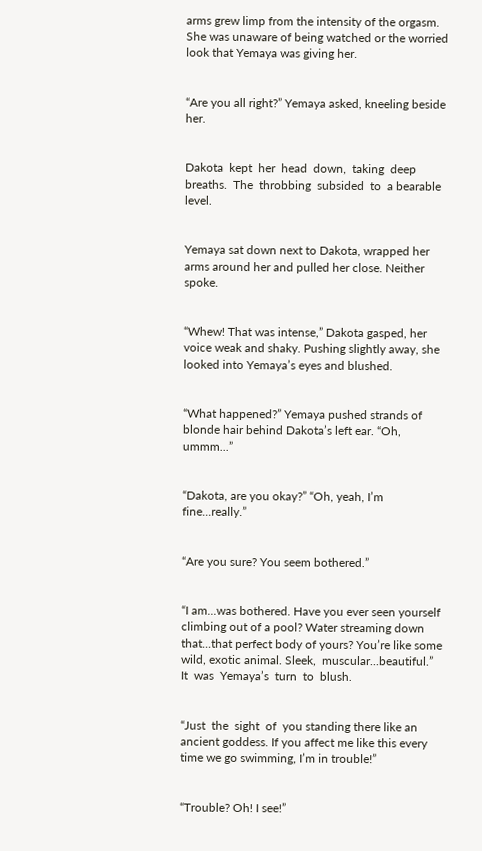arms grew limp from the intensity of the orgasm. She was unaware of being watched or the worried look that Yemaya was giving her.


“Are you all right?” Yemaya asked, kneeling beside her.


Dakota  kept  her  head  down,  taking  deep  breaths.  The  throbbing  subsided  to  a bearable level.


Yemaya sat down next to Dakota, wrapped her arms around her and pulled her close. Neither spoke.


“Whew! That was intense,” Dakota gasped, her voice weak and shaky. Pushing slightly away, she looked into Yemaya’s eyes and blushed.


“What happened?” Yemaya pushed strands of blonde hair behind Dakota’s left ear. “Oh, ummm...”


“Dakota, are you okay?” “Oh, yeah, I’m fine...really.”


“Are you sure? You seem bothered.”


“I am...was bothered. Have you ever seen yourself climbing out of a pool? Water streaming down that...that perfect body of yours? You’re like some wild, exotic animal. Sleek,  muscular...beautiful.”  It  was  Yemaya’s  turn  to  blush.


“Just  the  sight  of  you standing there like an ancient goddess. If you affect me like this every time we go swimming, I’m in trouble!”


“Trouble? Oh! I see!”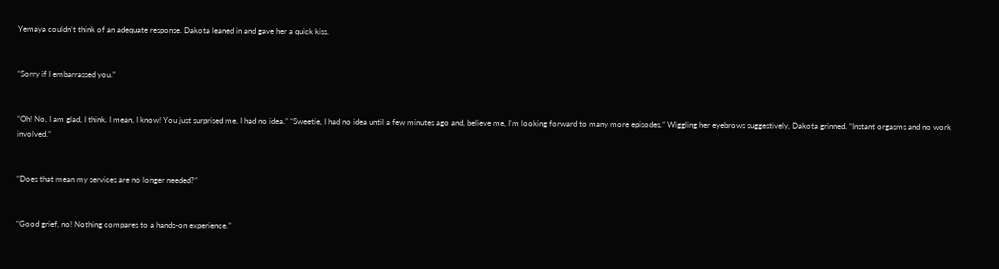Yemaya couldn’t think of an adequate response. Dakota leaned in and gave her a quick kiss.


“Sorry if I embarrassed you.”


“Oh! No, I am glad, I think. I mean, I know! You just surprised me. I had no idea.” “Sweetie, I had no idea until a few minutes ago and, believe me, I’m looking forward to many more episodes.” Wiggling her eyebrows suggestively, Dakota grinned. “Instant orgasms and no work involved.”


“Does that mean my services are no longer needed?”


“Good grief, no! Nothing compares to a hands-on experience.”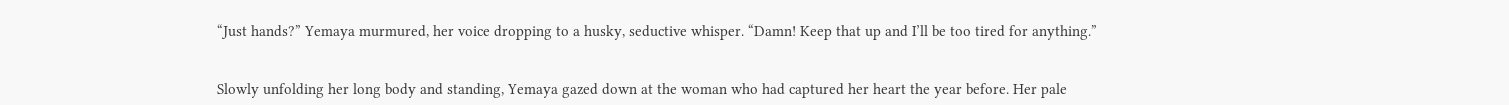“Just hands?” Yemaya murmured, her voice dropping to a husky, seductive whisper. “Damn! Keep that up and I’ll be too tired for anything.”


Slowly unfolding her long body and standing, Yemaya gazed down at the woman who had captured her heart the year before. Her pale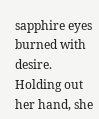sapphire eyes burned with desire. Holding out her hand, she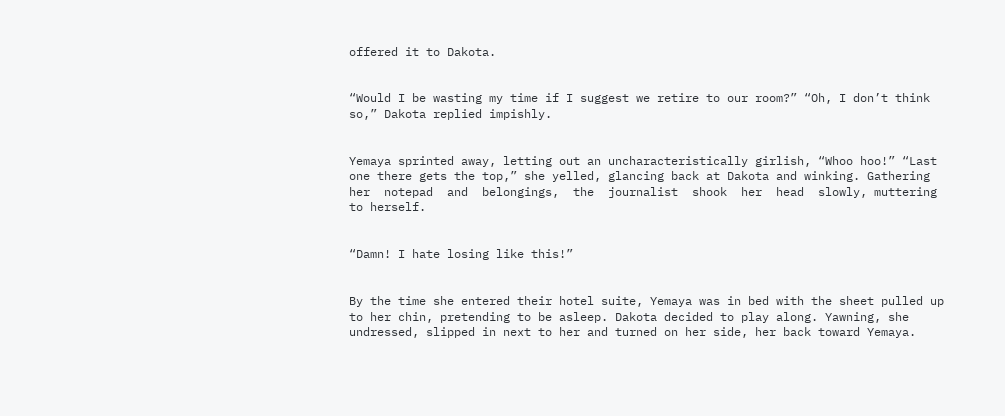offered it to Dakota.


“Would I be wasting my time if I suggest we retire to our room?” “Oh, I don’t think so,” Dakota replied impishly.


Yemaya sprinted away, letting out an uncharacteristically girlish, “Whoo hoo!” “Last one there gets the top,” she yelled, glancing back at Dakota and winking. Gathering  her  notepad  and  belongings,  the  journalist  shook  her  head  slowly, muttering to herself.


“Damn! I hate losing like this!”


By the time she entered their hotel suite, Yemaya was in bed with the sheet pulled up to her chin, pretending to be asleep. Dakota decided to play along. Yawning, she undressed, slipped in next to her and turned on her side, her back toward Yemaya.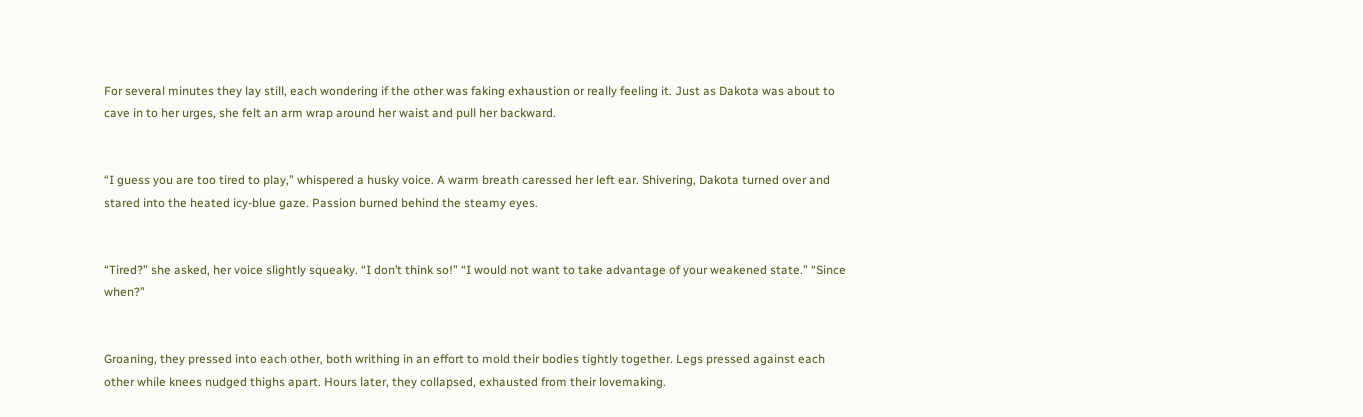For several minutes they lay still, each wondering if the other was faking exhaustion or really feeling it. Just as Dakota was about to cave in to her urges, she felt an arm wrap around her waist and pull her backward.


“I guess you are too tired to play,” whispered a husky voice. A warm breath caressed her left ear. Shivering, Dakota turned over and stared into the heated icy-blue gaze. Passion burned behind the steamy eyes.


“Tired?” she asked, her voice slightly squeaky. “I don’t think so!” “I would not want to take advantage of your weakened state.” “Since when?”


Groaning, they pressed into each other, both writhing in an effort to mold their bodies tightly together. Legs pressed against each other while knees nudged thighs apart. Hours later, they collapsed, exhausted from their lovemaking.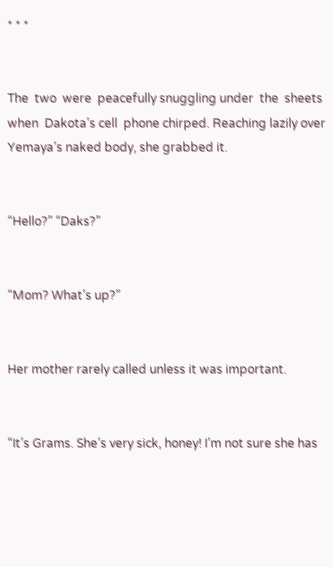* * *


The  two  were  peacefully snuggling under  the  sheets when  Dakota’s cell  phone chirped. Reaching lazily over Yemaya’s naked body, she grabbed it.


“Hello?” “Daks?”


“Mom? What’s up?”


Her mother rarely called unless it was important.


“It’s Grams. She’s very sick, honey! I’m not sure she has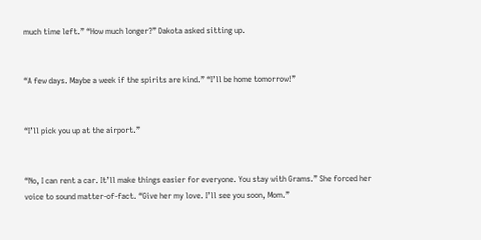much time left.” “How much longer?” Dakota asked sitting up.


“A few days. Maybe a week if the spirits are kind.” “I’ll be home tomorrow!”


“I’ll pick you up at the airport.”


“No, I can rent a car. It’ll make things easier for everyone. You stay with Grams.” She forced her voice to sound matter-of-fact. “Give her my love. I’ll see you soon, Mom.”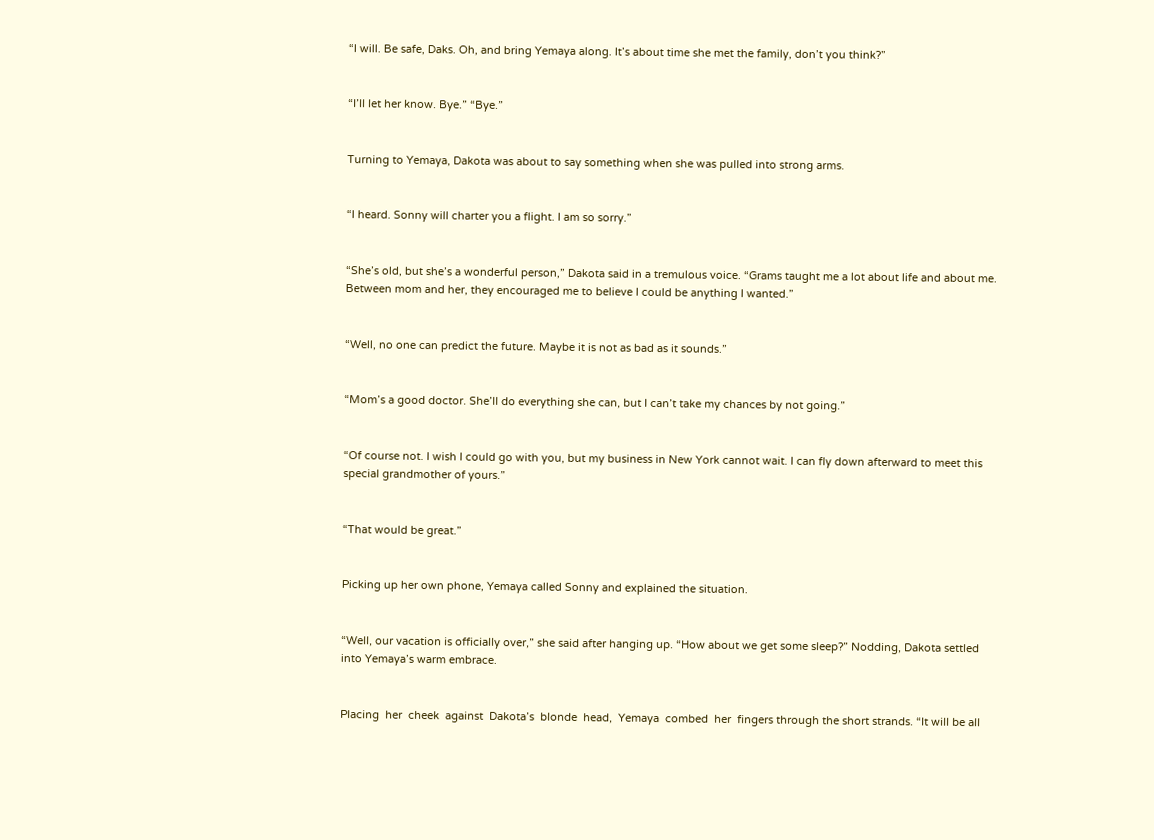“I will. Be safe, Daks. Oh, and bring Yemaya along. It’s about time she met the family, don’t you think?”


“I’ll let her know. Bye.” “Bye.”


Turning to Yemaya, Dakota was about to say something when she was pulled into strong arms.


“I heard. Sonny will charter you a flight. I am so sorry.”


“She’s old, but she’s a wonderful person,” Dakota said in a tremulous voice. “Grams taught me a lot about life and about me. Between mom and her, they encouraged me to believe I could be anything I wanted.”


“Well, no one can predict the future. Maybe it is not as bad as it sounds.”


“Mom’s a good doctor. She’ll do everything she can, but I can’t take my chances by not going.”


“Of course not. I wish I could go with you, but my business in New York cannot wait. I can fly down afterward to meet this special grandmother of yours.”


“That would be great.”


Picking up her own phone, Yemaya called Sonny and explained the situation.


“Well, our vacation is officially over,” she said after hanging up. “How about we get some sleep?” Nodding, Dakota settled into Yemaya’s warm embrace.


Placing  her  cheek  against  Dakota’s  blonde  head,  Yemaya  combed  her  fingers through the short strands. “It will be all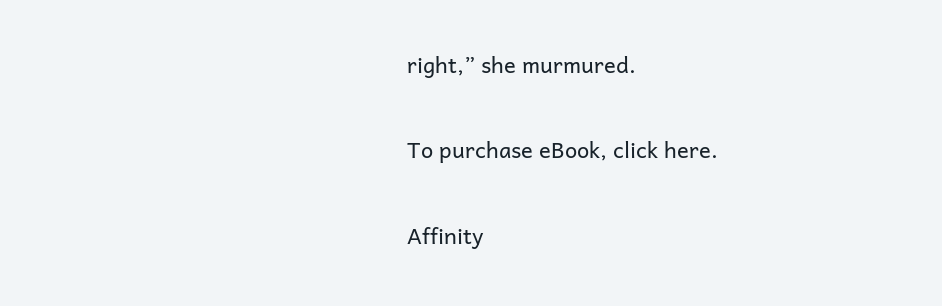right,” she murmured.


To purchase eBook, click here.


Affinity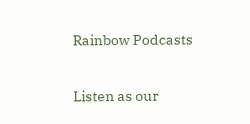Rainbow Podcasts

Listen as our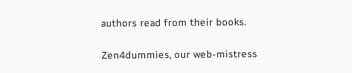authors read from their books.

Zen4dummies, our web-mistress